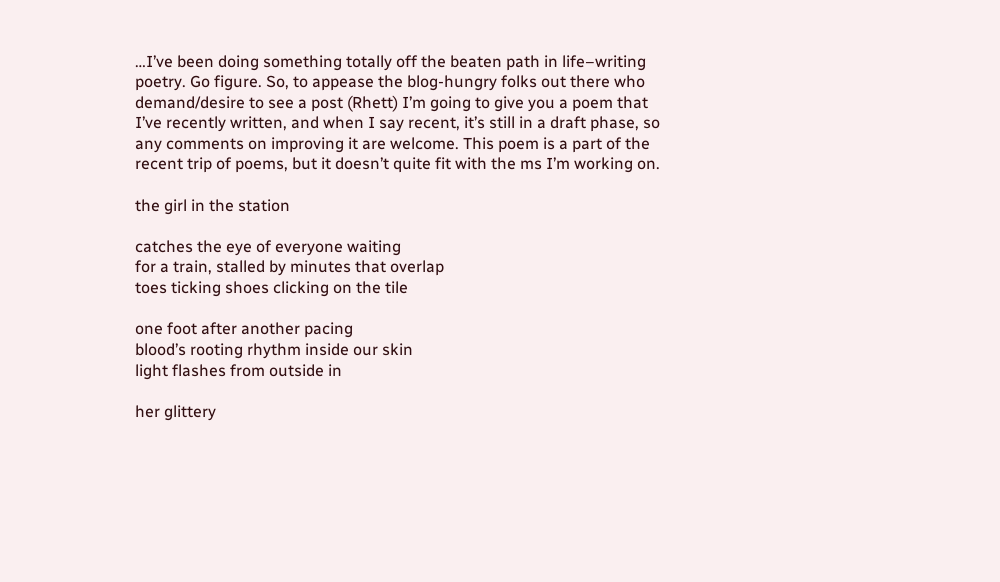…I’ve been doing something totally off the beaten path in life–writing poetry. Go figure. So, to appease the blog-hungry folks out there who demand/desire to see a post (Rhett) I’m going to give you a poem that I’ve recently written, and when I say recent, it’s still in a draft phase, so any comments on improving it are welcome. This poem is a part of the recent trip of poems, but it doesn’t quite fit with the ms I’m working on.

the girl in the station

catches the eye of everyone waiting
for a train, stalled by minutes that overlap
toes ticking shoes clicking on the tile

one foot after another pacing
blood’s rooting rhythm inside our skin
light flashes from outside in

her glittery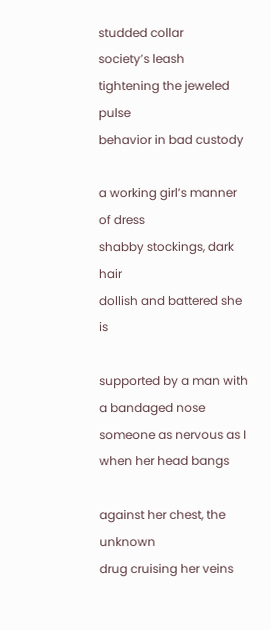studded collar
society’s leash tightening the jeweled pulse
behavior in bad custody

a working girl’s manner of dress
shabby stockings, dark hair
dollish and battered she is

supported by a man with a bandaged nose
someone as nervous as I
when her head bangs

against her chest, the unknown
drug cruising her veins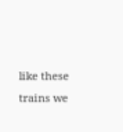like these trains we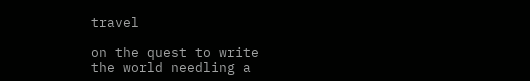travel

on the quest to write
the world needling a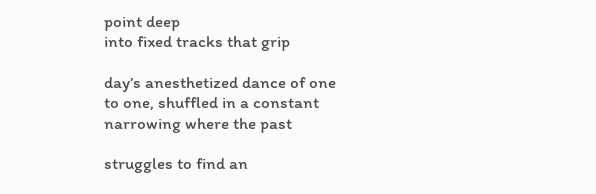point deep
into fixed tracks that grip

day’s anesthetized dance of one
to one, shuffled in a constant
narrowing where the past

struggles to find an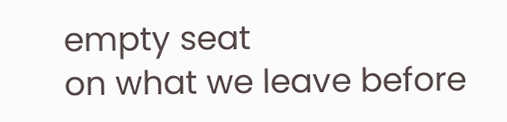empty seat
on what we leave before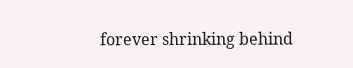forever shrinking behind